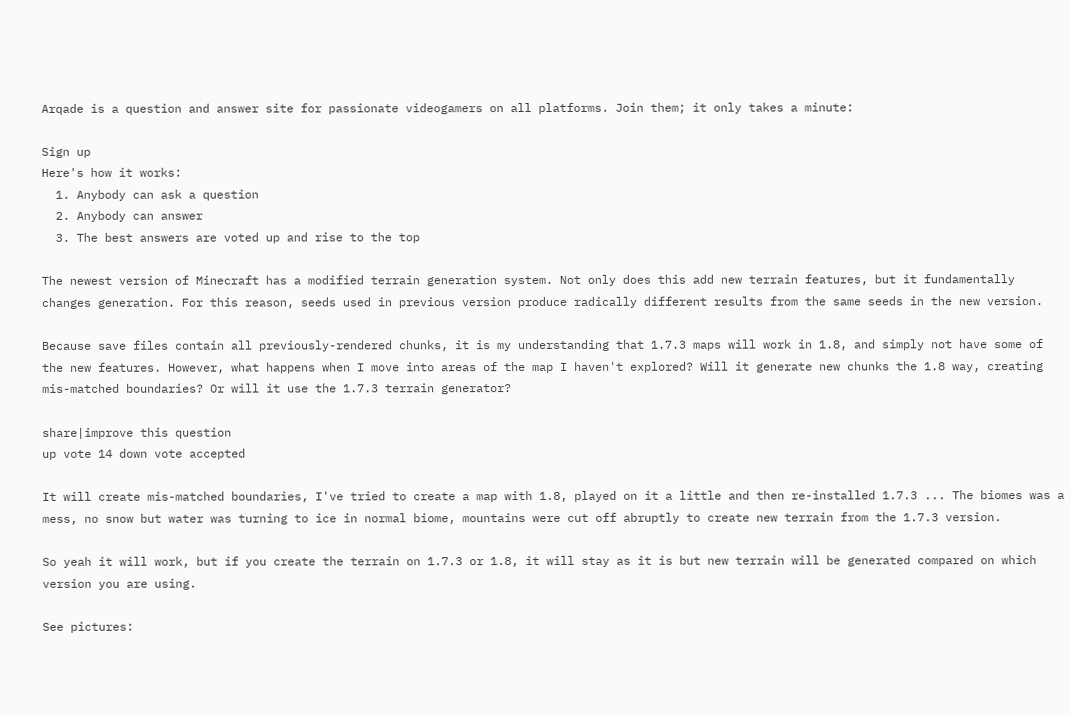Arqade is a question and answer site for passionate videogamers on all platforms. Join them; it only takes a minute:

Sign up
Here's how it works:
  1. Anybody can ask a question
  2. Anybody can answer
  3. The best answers are voted up and rise to the top

The newest version of Minecraft has a modified terrain generation system. Not only does this add new terrain features, but it fundamentally changes generation. For this reason, seeds used in previous version produce radically different results from the same seeds in the new version.

Because save files contain all previously-rendered chunks, it is my understanding that 1.7.3 maps will work in 1.8, and simply not have some of the new features. However, what happens when I move into areas of the map I haven't explored? Will it generate new chunks the 1.8 way, creating mis-matched boundaries? Or will it use the 1.7.3 terrain generator?

share|improve this question
up vote 14 down vote accepted

It will create mis-matched boundaries, I've tried to create a map with 1.8, played on it a little and then re-installed 1.7.3 ... The biomes was a mess, no snow but water was turning to ice in normal biome, mountains were cut off abruptly to create new terrain from the 1.7.3 version.

So yeah it will work, but if you create the terrain on 1.7.3 or 1.8, it will stay as it is but new terrain will be generated compared on which version you are using.

See pictures: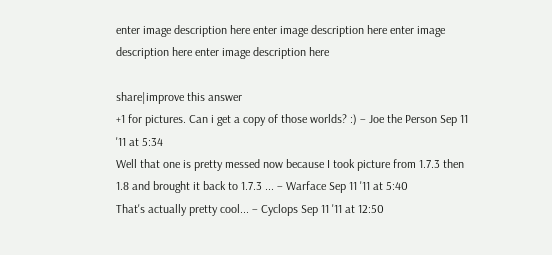enter image description here enter image description here enter image description here enter image description here

share|improve this answer
+1 for pictures. Can i get a copy of those worlds? :) – Joe the Person Sep 11 '11 at 5:34
Well that one is pretty messed now because I took picture from 1.7.3 then 1.8 and brought it back to 1.7.3 ... – Warface Sep 11 '11 at 5:40
That's actually pretty cool... – Cyclops Sep 11 '11 at 12:50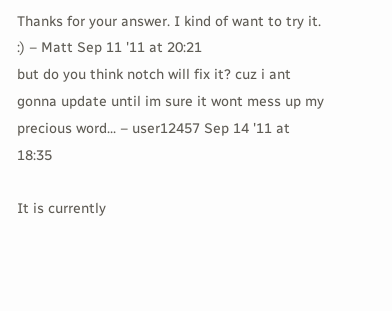Thanks for your answer. I kind of want to try it. :) – Matt Sep 11 '11 at 20:21
but do you think notch will fix it? cuz i ant gonna update until im sure it wont mess up my precious word... – user12457 Sep 14 '11 at 18:35

It is currently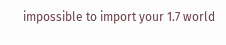impossible to import your 1.7 world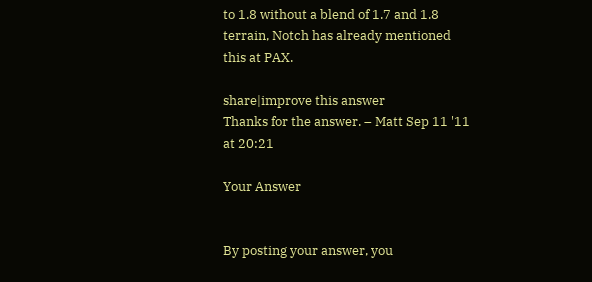to 1.8 without a blend of 1.7 and 1.8 terrain, Notch has already mentioned this at PAX.

share|improve this answer
Thanks for the answer. – Matt Sep 11 '11 at 20:21

Your Answer


By posting your answer, you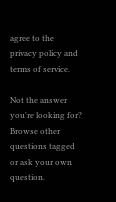agree to the privacy policy and terms of service.

Not the answer you're looking for? Browse other questions tagged or ask your own question.